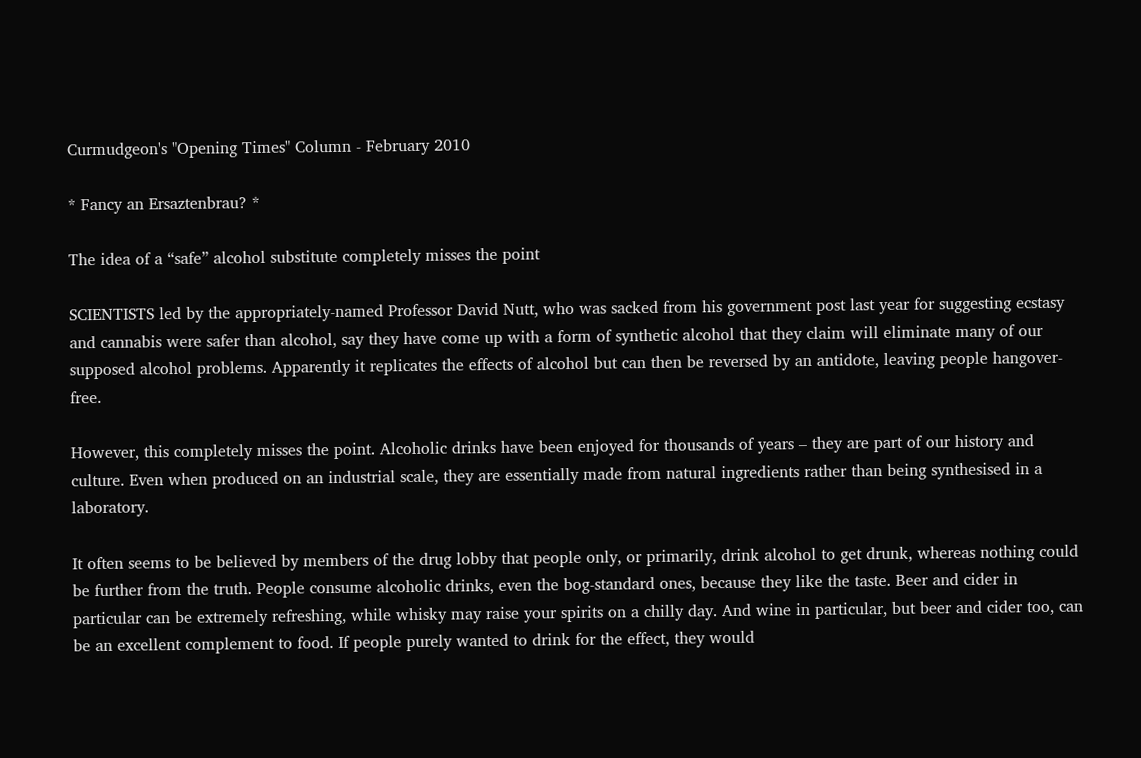Curmudgeon's "Opening Times" Column - February 2010

* Fancy an Ersaztenbrau? *

The idea of a “safe” alcohol substitute completely misses the point

SCIENTISTS led by the appropriately-named Professor David Nutt, who was sacked from his government post last year for suggesting ecstasy and cannabis were safer than alcohol, say they have come up with a form of synthetic alcohol that they claim will eliminate many of our supposed alcohol problems. Apparently it replicates the effects of alcohol but can then be reversed by an antidote, leaving people hangover-free.

However, this completely misses the point. Alcoholic drinks have been enjoyed for thousands of years – they are part of our history and culture. Even when produced on an industrial scale, they are essentially made from natural ingredients rather than being synthesised in a laboratory.

It often seems to be believed by members of the drug lobby that people only, or primarily, drink alcohol to get drunk, whereas nothing could be further from the truth. People consume alcoholic drinks, even the bog-standard ones, because they like the taste. Beer and cider in particular can be extremely refreshing, while whisky may raise your spirits on a chilly day. And wine in particular, but beer and cider too, can be an excellent complement to food. If people purely wanted to drink for the effect, they would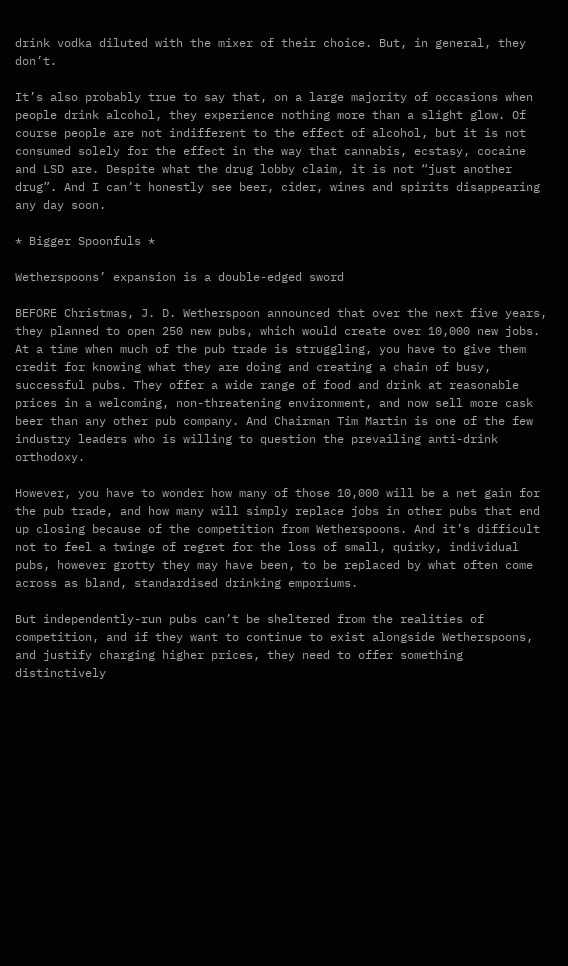drink vodka diluted with the mixer of their choice. But, in general, they don’t.

It’s also probably true to say that, on a large majority of occasions when people drink alcohol, they experience nothing more than a slight glow. Of course people are not indifferent to the effect of alcohol, but it is not consumed solely for the effect in the way that cannabis, ecstasy, cocaine and LSD are. Despite what the drug lobby claim, it is not “just another drug”. And I can’t honestly see beer, cider, wines and spirits disappearing any day soon.

* Bigger Spoonfuls *

Wetherspoons’ expansion is a double-edged sword

BEFORE Christmas, J. D. Wetherspoon announced that over the next five years, they planned to open 250 new pubs, which would create over 10,000 new jobs. At a time when much of the pub trade is struggling, you have to give them credit for knowing what they are doing and creating a chain of busy, successful pubs. They offer a wide range of food and drink at reasonable prices in a welcoming, non-threatening environment, and now sell more cask beer than any other pub company. And Chairman Tim Martin is one of the few industry leaders who is willing to question the prevailing anti-drink orthodoxy.

However, you have to wonder how many of those 10,000 will be a net gain for the pub trade, and how many will simply replace jobs in other pubs that end up closing because of the competition from Wetherspoons. And it’s difficult not to feel a twinge of regret for the loss of small, quirky, individual pubs, however grotty they may have been, to be replaced by what often come across as bland, standardised drinking emporiums.

But independently-run pubs can’t be sheltered from the realities of competition, and if they want to continue to exist alongside Wetherspoons, and justify charging higher prices, they need to offer something distinctively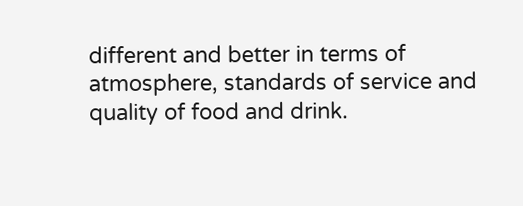different and better in terms of atmosphere, standards of service and quality of food and drink.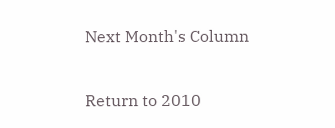Next Month's Column

Return to 2010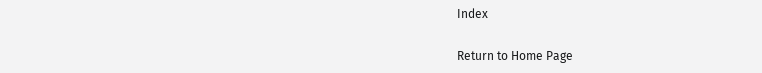Index

Return to Home Page